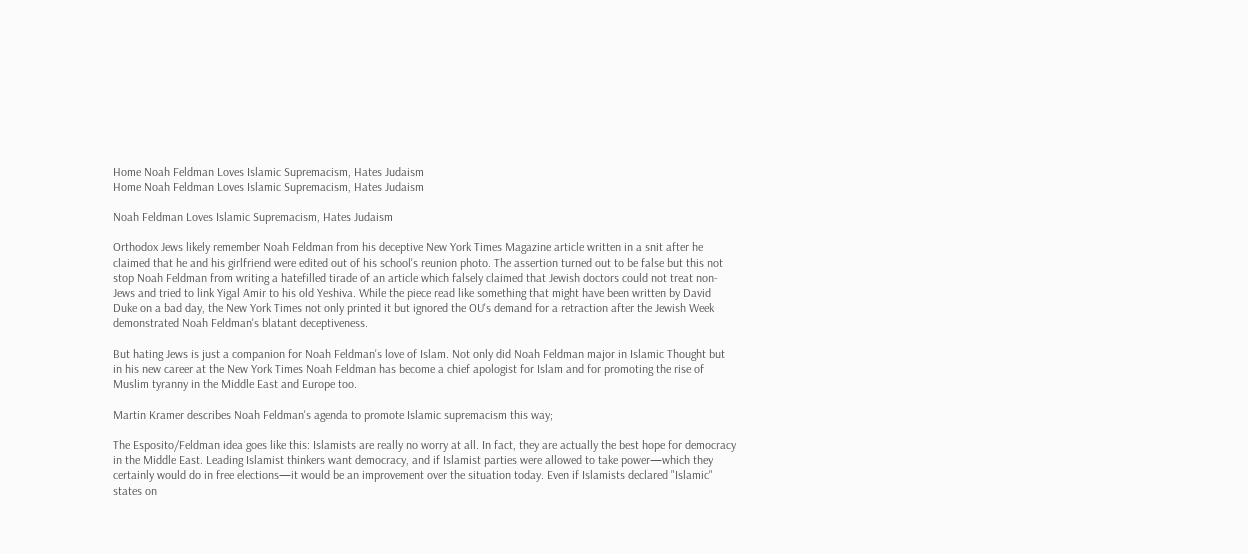Home Noah Feldman Loves Islamic Supremacism, Hates Judaism
Home Noah Feldman Loves Islamic Supremacism, Hates Judaism

Noah Feldman Loves Islamic Supremacism, Hates Judaism

Orthodox Jews likely remember Noah Feldman from his deceptive New York Times Magazine article written in a snit after he claimed that he and his girlfriend were edited out of his school's reunion photo. The assertion turned out to be false but this not stop Noah Feldman from writing a hatefilled tirade of an article which falsely claimed that Jewish doctors could not treat non-Jews and tried to link Yigal Amir to his old Yeshiva. While the piece read like something that might have been written by David Duke on a bad day, the New York Times not only printed it but ignored the OU's demand for a retraction after the Jewish Week demonstrated Noah Feldman's blatant deceptiveness.

But hating Jews is just a companion for Noah Feldman's love of Islam. Not only did Noah Feldman major in Islamic Thought but in his new career at the New York Times Noah Feldman has become a chief apologist for Islam and for promoting the rise of Muslim tyranny in the Middle East and Europe too.

Martin Kramer describes Noah Feldman's agenda to promote Islamic supremacism this way;

The Esposito/Feldman idea goes like this: Islamists are really no worry at all. In fact, they are actually the best hope for democracy in the Middle East. Leading Islamist thinkers want democracy, and if Islamist parties were allowed to take power—which they certainly would do in free elections—it would be an improvement over the situation today. Even if Islamists declared "Islamic" states on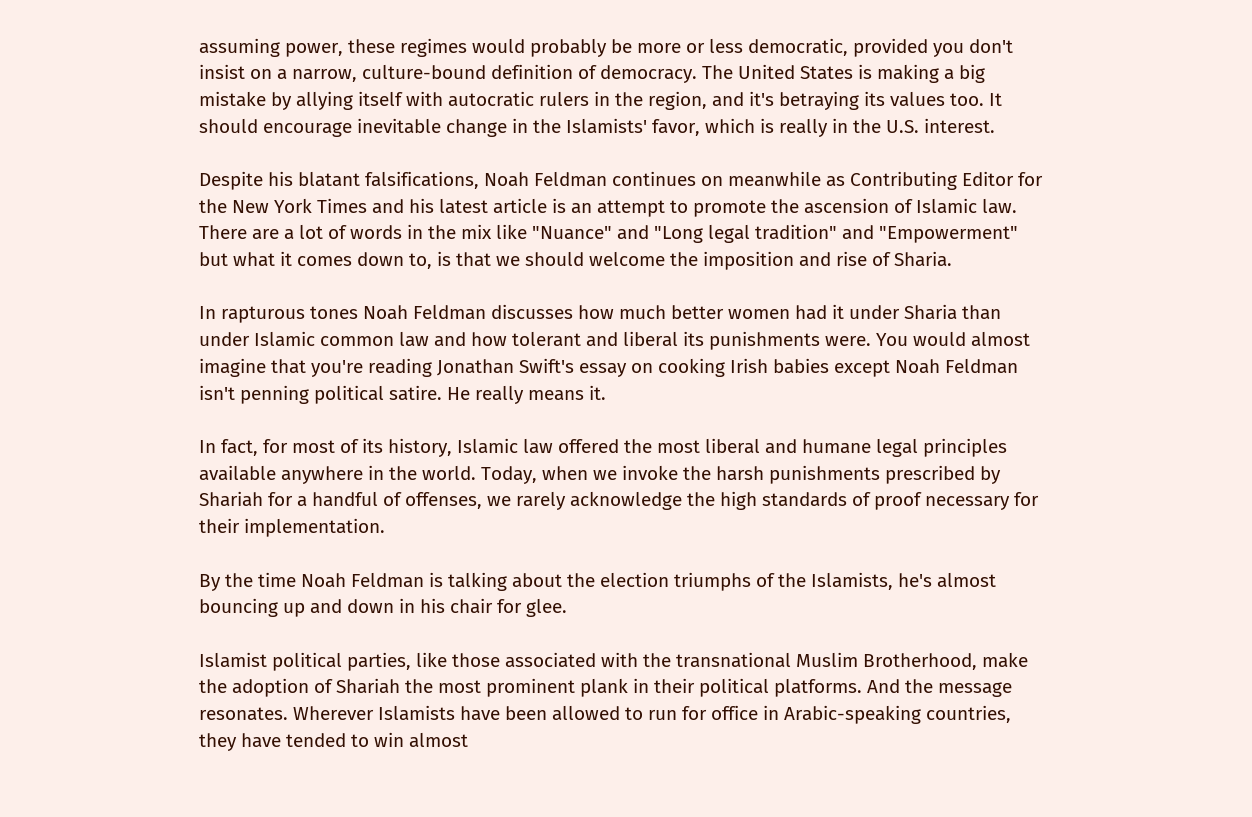assuming power, these regimes would probably be more or less democratic, provided you don't insist on a narrow, culture-bound definition of democracy. The United States is making a big mistake by allying itself with autocratic rulers in the region, and it's betraying its values too. It should encourage inevitable change in the Islamists' favor, which is really in the U.S. interest.

Despite his blatant falsifications, Noah Feldman continues on meanwhile as Contributing Editor for the New York Times and his latest article is an attempt to promote the ascension of Islamic law. There are a lot of words in the mix like "Nuance" and "Long legal tradition" and "Empowerment" but what it comes down to, is that we should welcome the imposition and rise of Sharia.

In rapturous tones Noah Feldman discusses how much better women had it under Sharia than under Islamic common law and how tolerant and liberal its punishments were. You would almost imagine that you're reading Jonathan Swift's essay on cooking Irish babies except Noah Feldman isn't penning political satire. He really means it.

In fact, for most of its history, Islamic law offered the most liberal and humane legal principles available anywhere in the world. Today, when we invoke the harsh punishments prescribed by Shariah for a handful of offenses, we rarely acknowledge the high standards of proof necessary for their implementation.

By the time Noah Feldman is talking about the election triumphs of the Islamists, he's almost bouncing up and down in his chair for glee.

Islamist political parties, like those associated with the transnational Muslim Brotherhood, make the adoption of Shariah the most prominent plank in their political platforms. And the message resonates. Wherever Islamists have been allowed to run for office in Arabic-speaking countries, they have tended to win almost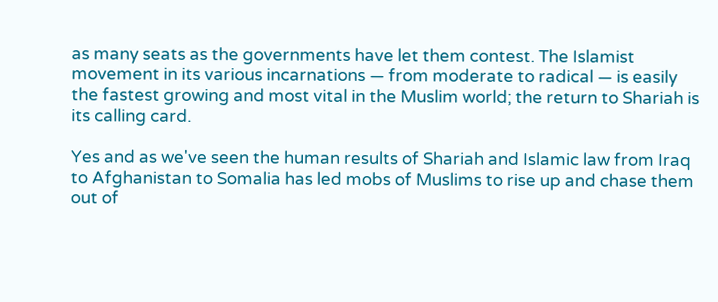as many seats as the governments have let them contest. The Islamist movement in its various incarnations — from moderate to radical — is easily the fastest growing and most vital in the Muslim world; the return to Shariah is its calling card.

Yes and as we've seen the human results of Shariah and Islamic law from Iraq to Afghanistan to Somalia has led mobs of Muslims to rise up and chase them out of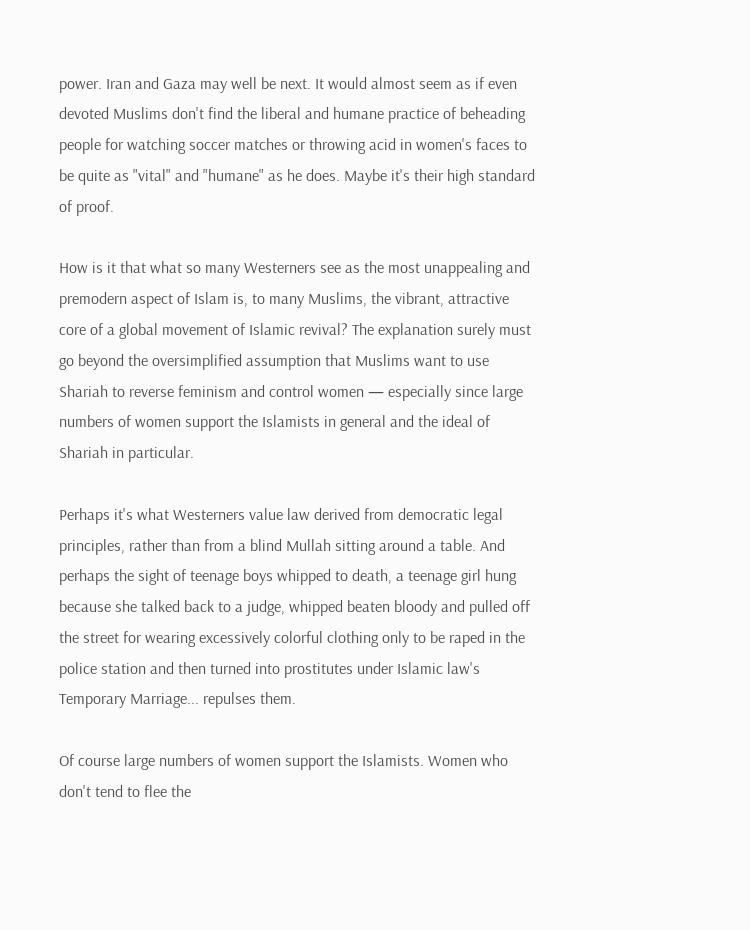power. Iran and Gaza may well be next. It would almost seem as if even devoted Muslims don't find the liberal and humane practice of beheading people for watching soccer matches or throwing acid in women's faces to be quite as "vital" and "humane" as he does. Maybe it's their high standard of proof.

How is it that what so many Westerners see as the most unappealing and premodern aspect of Islam is, to many Muslims, the vibrant, attractive core of a global movement of Islamic revival? The explanation surely must go beyond the oversimplified assumption that Muslims want to use Shariah to reverse feminism and control women — especially since large numbers of women support the Islamists in general and the ideal of Shariah in particular.

Perhaps it's what Westerners value law derived from democratic legal principles, rather than from a blind Mullah sitting around a table. And perhaps the sight of teenage boys whipped to death, a teenage girl hung because she talked back to a judge, whipped beaten bloody and pulled off the street for wearing excessively colorful clothing only to be raped in the police station and then turned into prostitutes under Islamic law's Temporary Marriage... repulses them.

Of course large numbers of women support the Islamists. Women who don't tend to flee the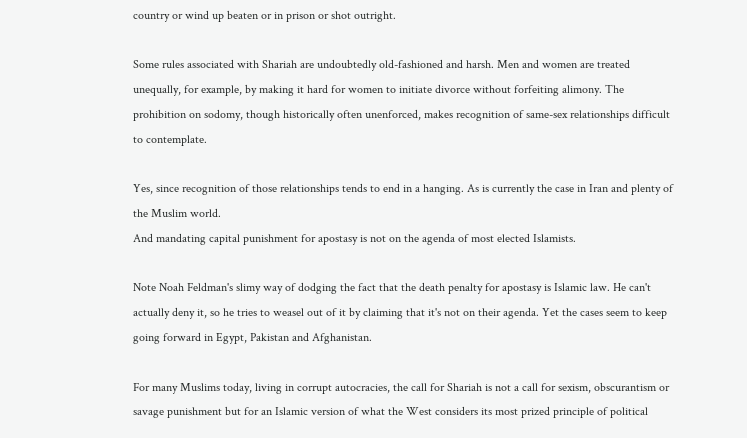country or wind up beaten or in prison or shot outright.

Some rules associated with Shariah are undoubtedly old-fashioned and harsh. Men and women are treated unequally, for example, by making it hard for women to initiate divorce without forfeiting alimony. The prohibition on sodomy, though historically often unenforced, makes recognition of same-sex relationships difficult to contemplate.

Yes, since recognition of those relationships tends to end in a hanging. As is currently the case in Iran and plenty of the Muslim world.
And mandating capital punishment for apostasy is not on the agenda of most elected Islamists.

Note Noah Feldman's slimy way of dodging the fact that the death penalty for apostasy is Islamic law. He can't actually deny it, so he tries to weasel out of it by claiming that it's not on their agenda. Yet the cases seem to keep going forward in Egypt, Pakistan and Afghanistan.

For many Muslims today, living in corrupt autocracies, the call for Shariah is not a call for sexism, obscurantism or savage punishment but for an Islamic version of what the West considers its most prized principle of political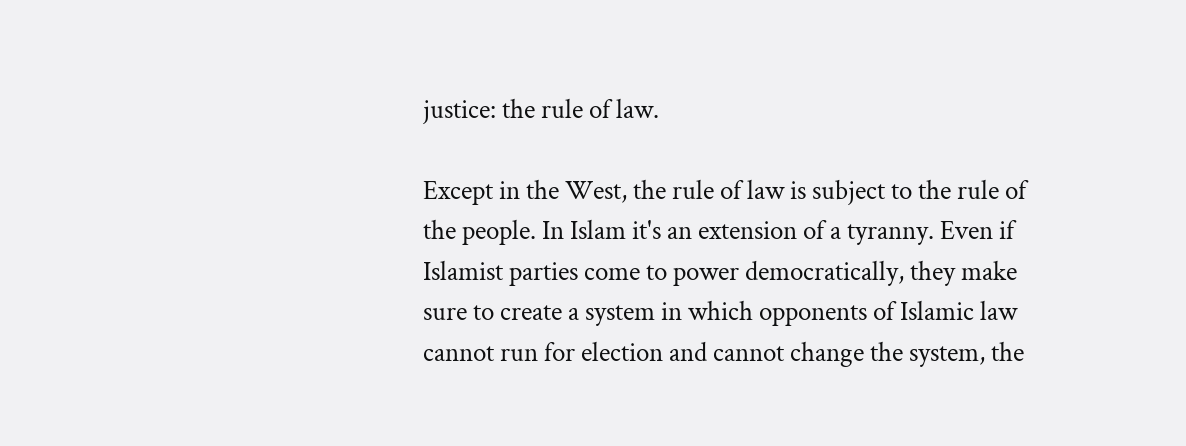justice: the rule of law.

Except in the West, the rule of law is subject to the rule of the people. In Islam it's an extension of a tyranny. Even if Islamist parties come to power democratically, they make sure to create a system in which opponents of Islamic law cannot run for election and cannot change the system, the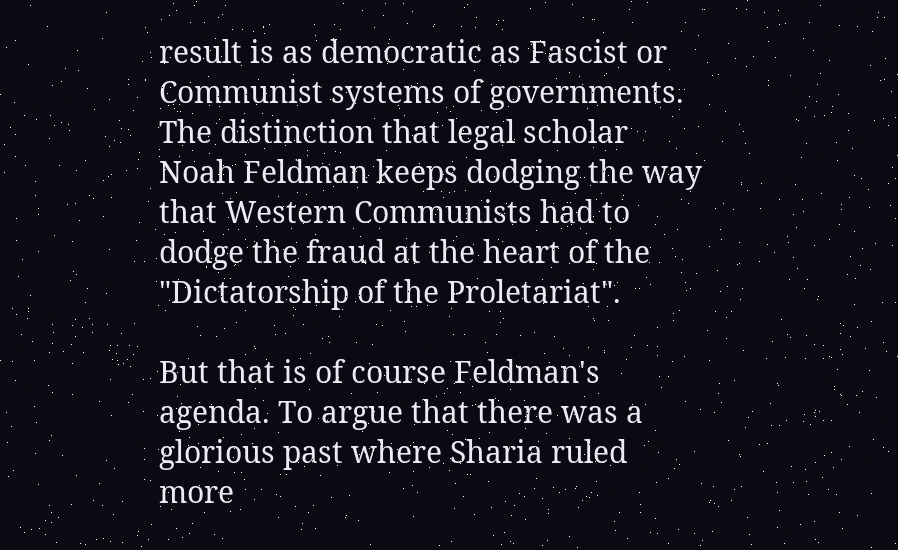result is as democratic as Fascist or Communist systems of governments. The distinction that legal scholar Noah Feldman keeps dodging the way that Western Communists had to dodge the fraud at the heart of the "Dictatorship of the Proletariat".

But that is of course Feldman's agenda. To argue that there was a glorious past where Sharia ruled more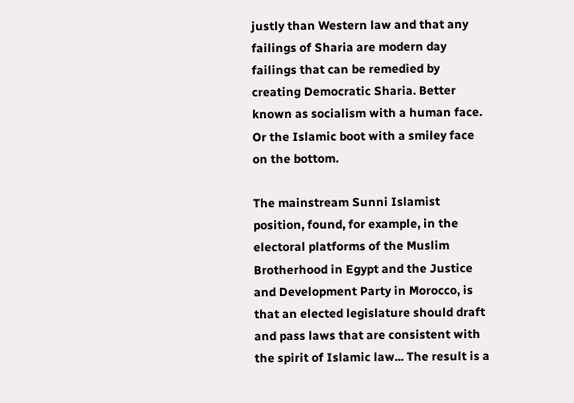justly than Western law and that any failings of Sharia are modern day failings that can be remedied by creating Democratic Sharia. Better known as socialism with a human face. Or the Islamic boot with a smiley face on the bottom.

The mainstream Sunni Islamist position, found, for example, in the electoral platforms of the Muslim Brotherhood in Egypt and the Justice and Development Party in Morocco, is that an elected legislature should draft and pass laws that are consistent with the spirit of Islamic law... The result is a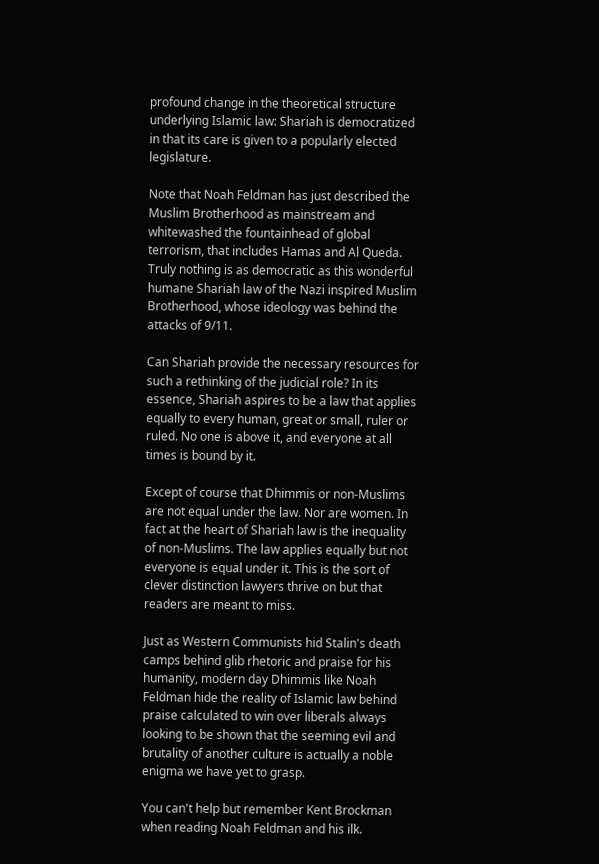profound change in the theoretical structure underlying Islamic law: Shariah is democratized in that its care is given to a popularly elected legislature.

Note that Noah Feldman has just described the Muslim Brotherhood as mainstream and whitewashed the fountainhead of global terrorism, that includes Hamas and Al Queda. Truly nothing is as democratic as this wonderful humane Shariah law of the Nazi inspired Muslim Brotherhood, whose ideology was behind the attacks of 9/11.

Can Shariah provide the necessary resources for such a rethinking of the judicial role? In its essence, Shariah aspires to be a law that applies equally to every human, great or small, ruler or ruled. No one is above it, and everyone at all times is bound by it.

Except of course that Dhimmis or non-Muslims are not equal under the law. Nor are women. In fact at the heart of Shariah law is the inequality of non-Muslims. The law applies equally but not everyone is equal under it. This is the sort of clever distinction lawyers thrive on but that readers are meant to miss.

Just as Western Communists hid Stalin's death camps behind glib rhetoric and praise for his humanity, modern day Dhimmis like Noah Feldman hide the reality of Islamic law behind praise calculated to win over liberals always looking to be shown that the seeming evil and brutality of another culture is actually a noble enigma we have yet to grasp.

You can't help but remember Kent Brockman when reading Noah Feldman and his ilk.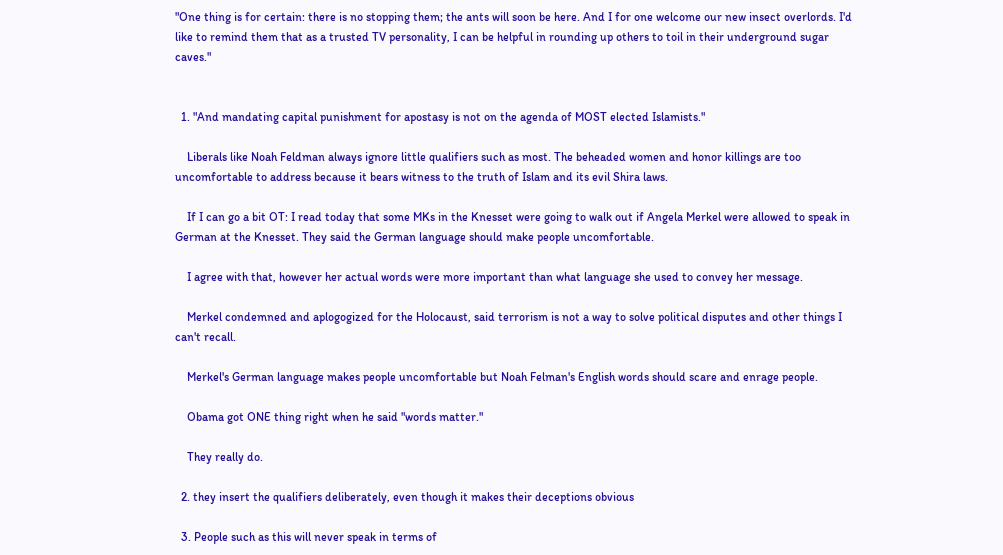"One thing is for certain: there is no stopping them; the ants will soon be here. And I for one welcome our new insect overlords. I'd like to remind them that as a trusted TV personality, I can be helpful in rounding up others to toil in their underground sugar caves."


  1. "And mandating capital punishment for apostasy is not on the agenda of MOST elected Islamists."

    Liberals like Noah Feldman always ignore little qualifiers such as most. The beheaded women and honor killings are too uncomfortable to address because it bears witness to the truth of Islam and its evil Shira laws.

    If I can go a bit OT: I read today that some MKs in the Knesset were going to walk out if Angela Merkel were allowed to speak in German at the Knesset. They said the German language should make people uncomfortable.

    I agree with that, however her actual words were more important than what language she used to convey her message.

    Merkel condemned and aplogogized for the Holocaust, said terrorism is not a way to solve political disputes and other things I can't recall.

    Merkel's German language makes people uncomfortable but Noah Felman's English words should scare and enrage people.

    Obama got ONE thing right when he said "words matter."

    They really do.

  2. they insert the qualifiers deliberately, even though it makes their deceptions obvious

  3. People such as this will never speak in terms of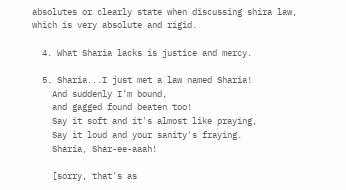absolutes or clearly state when discussing shira law, which is very absolute and rigid.

  4. What Sharia lacks is justice and mercy.

  5. Sharia...I just met a law named Sharia!
    And suddenly I'm bound,
    and gagged found beaten too!
    Say it soft and it's almost like praying,
    Say it loud and your sanity's fraying.
    Sharia, Shar-ee-aaah!

    [sorry, that's as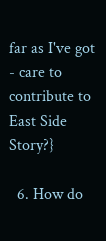far as I've got - care to contribute to East Side Story?}

  6. How do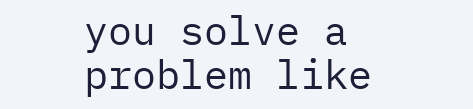you solve a problem like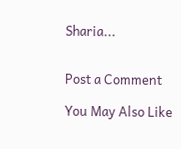Sharia...


Post a Comment

You May Also Like